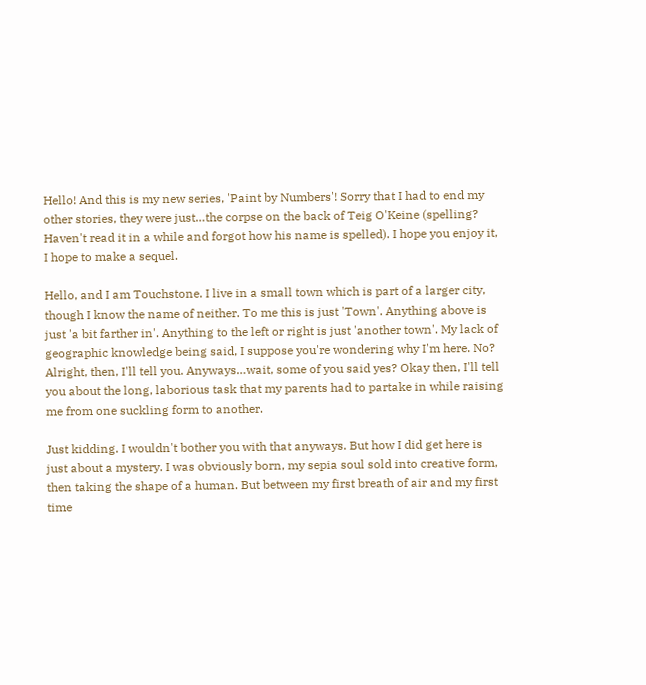Hello! And this is my new series, 'Paint by Numbers'! Sorry that I had to end my other stories, they were just…the corpse on the back of Teig O'Keine (spelling? Haven't read it in a while and forgot how his name is spelled). I hope you enjoy it, I hope to make a sequel.

Hello, and I am Touchstone. I live in a small town which is part of a larger city, though I know the name of neither. To me this is just 'Town'. Anything above is just 'a bit farther in'. Anything to the left or right is just 'another town'. My lack of geographic knowledge being said, I suppose you're wondering why I'm here. No? Alright, then, I'll tell you. Anyways…wait, some of you said yes? Okay then, I'll tell you about the long, laborious task that my parents had to partake in while raising me from one suckling form to another.

Just kidding. I wouldn't bother you with that anyways. But how I did get here is just about a mystery. I was obviously born, my sepia soul sold into creative form, then taking the shape of a human. But between my first breath of air and my first time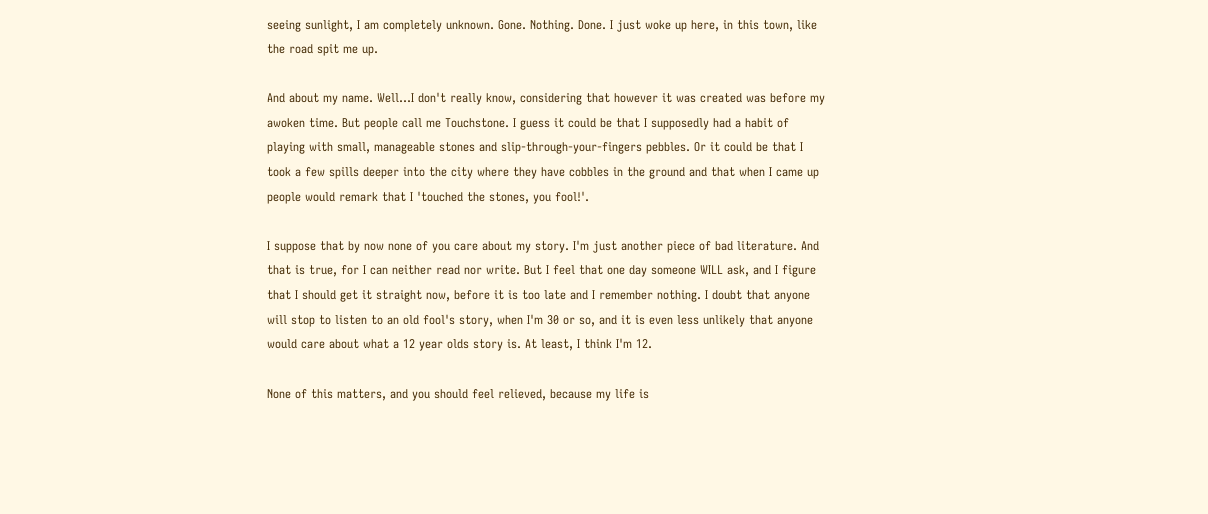seeing sunlight, I am completely unknown. Gone. Nothing. Done. I just woke up here, in this town, like the road spit me up.

And about my name. Well…I don't really know, considering that however it was created was before my awoken time. But people call me Touchstone. I guess it could be that I supposedly had a habit of playing with small, manageable stones and slip-through-your-fingers pebbles. Or it could be that I took a few spills deeper into the city where they have cobbles in the ground and that when I came up people would remark that I 'touched the stones, you fool!'.

I suppose that by now none of you care about my story. I'm just another piece of bad literature. And that is true, for I can neither read nor write. But I feel that one day someone WILL ask, and I figure that I should get it straight now, before it is too late and I remember nothing. I doubt that anyone will stop to listen to an old fool's story, when I'm 30 or so, and it is even less unlikely that anyone would care about what a 12 year olds story is. At least, I think I'm 12.

None of this matters, and you should feel relieved, because my life is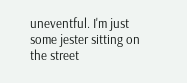uneventful. I'm just some jester sitting on the street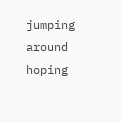jumping around hoping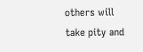others will take pity and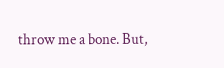throw me a bone. But,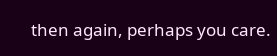then again, perhaps you care.